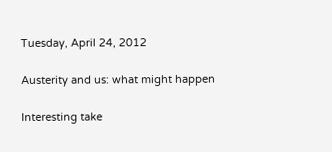Tuesday, April 24, 2012

Austerity and us: what might happen

Interesting take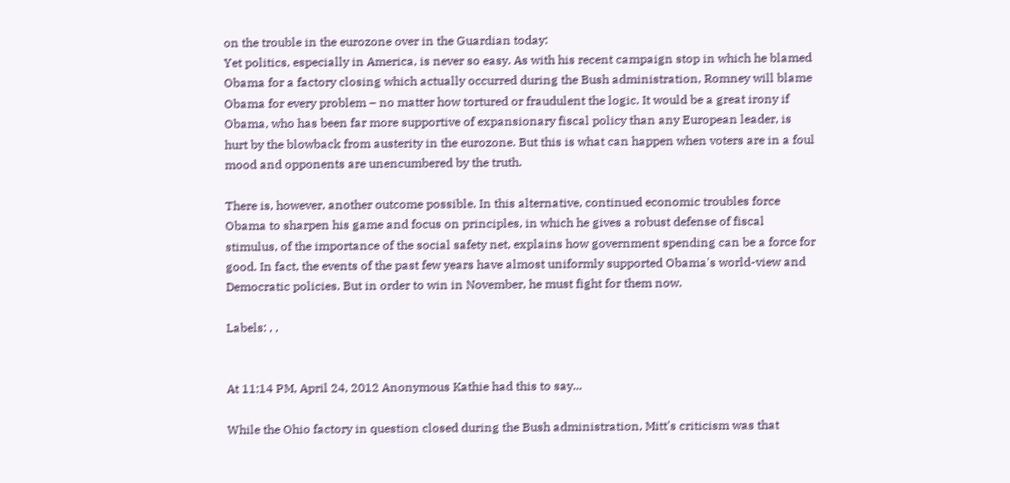on the trouble in the eurozone over in the Guardian today:
Yet politics, especially in America, is never so easy. As with his recent campaign stop in which he blamed Obama for a factory closing which actually occurred during the Bush administration, Romney will blame Obama for every problem – no matter how tortured or fraudulent the logic. It would be a great irony if Obama, who has been far more supportive of expansionary fiscal policy than any European leader, is hurt by the blowback from austerity in the eurozone. But this is what can happen when voters are in a foul mood and opponents are unencumbered by the truth.

There is, however, another outcome possible. In this alternative, continued economic troubles force Obama to sharpen his game and focus on principles, in which he gives a robust defense of fiscal stimulus, of the importance of the social safety net, explains how government spending can be a force for good. In fact, the events of the past few years have almost uniformly supported Obama's world-view and Democratic policies. But in order to win in November, he must fight for them now.

Labels: , ,


At 11:14 PM, April 24, 2012 Anonymous Kathie had this to say...

While the Ohio factory in question closed during the Bush administration, Mitt's criticism was that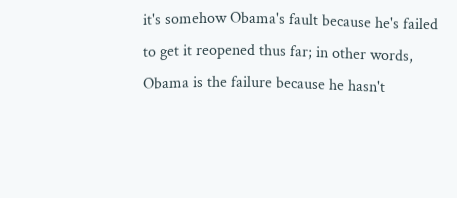it's somehow Obama's fault because he's failed to get it reopened thus far; in other words, Obama is the failure because he hasn't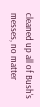cleaned up all of Bush's messes, no matter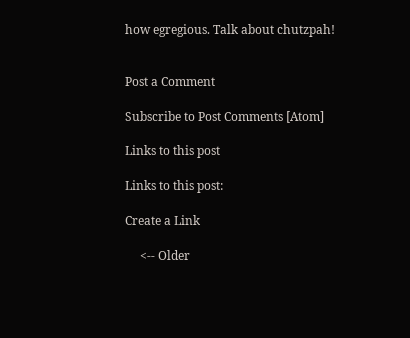how egregious. Talk about chutzpah!


Post a Comment

Subscribe to Post Comments [Atom]

Links to this post

Links to this post:

Create a Link

     <-- Older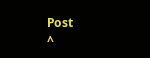Post                     ^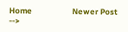Home                    Newer Post -->